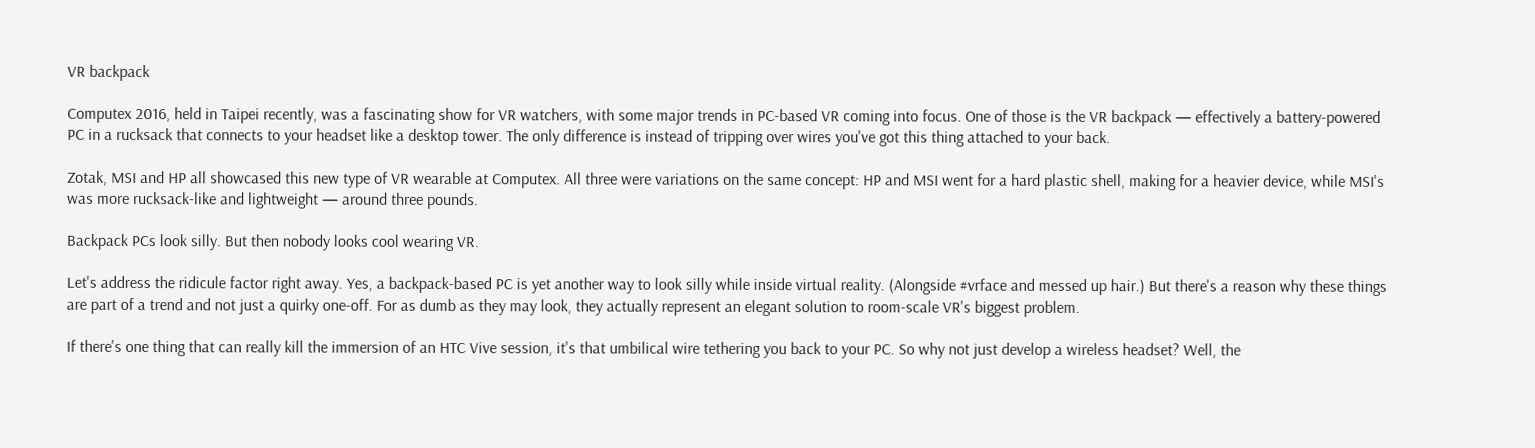VR backpack

Computex 2016, held in Taipei recently, was a fascinating show for VR watchers, with some major trends in PC-based VR coming into focus. One of those is the VR backpack — effectively a battery-powered PC in a rucksack that connects to your headset like a desktop tower. The only difference is instead of tripping over wires you've got this thing attached to your back.

Zotak, MSI and HP all showcased this new type of VR wearable at Computex. All three were variations on the same concept: HP and MSI went for a hard plastic shell, making for a heavier device, while MSI's was more rucksack-like and lightweight — around three pounds.

Backpack PCs look silly. But then nobody looks cool wearing VR.

Let's address the ridicule factor right away. Yes, a backpack-based PC is yet another way to look silly while inside virtual reality. (Alongside #vrface and messed up hair.) But there's a reason why these things are part of a trend and not just a quirky one-off. For as dumb as they may look, they actually represent an elegant solution to room-scale VR's biggest problem.

If there's one thing that can really kill the immersion of an HTC Vive session, it's that umbilical wire tethering you back to your PC. So why not just develop a wireless headset? Well, the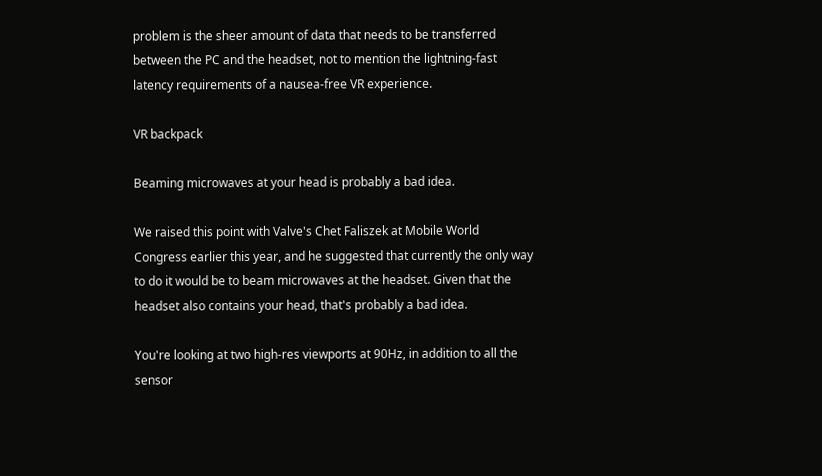problem is the sheer amount of data that needs to be transferred between the PC and the headset, not to mention the lightning-fast latency requirements of a nausea-free VR experience.

VR backpack

Beaming microwaves at your head is probably a bad idea.

We raised this point with Valve's Chet Faliszek at Mobile World Congress earlier this year, and he suggested that currently the only way to do it would be to beam microwaves at the headset. Given that the headset also contains your head, that's probably a bad idea.

You're looking at two high-res viewports at 90Hz, in addition to all the sensor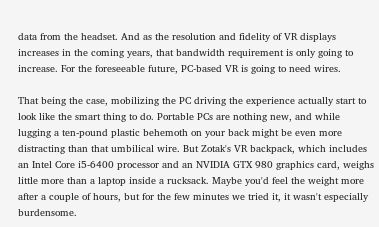data from the headset. And as the resolution and fidelity of VR displays increases in the coming years, that bandwidth requirement is only going to increase. For the foreseeable future, PC-based VR is going to need wires.

That being the case, mobilizing the PC driving the experience actually start to look like the smart thing to do. Portable PCs are nothing new, and while lugging a ten-pound plastic behemoth on your back might be even more distracting than that umbilical wire. But Zotak's VR backpack, which includes an Intel Core i5-6400 processor and an NVIDIA GTX 980 graphics card, weighs little more than a laptop inside a rucksack. Maybe you'd feel the weight more after a couple of hours, but for the few minutes we tried it, it wasn't especially burdensome.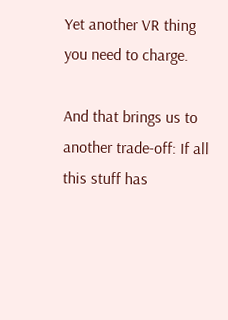Yet another VR thing you need to charge.

And that brings us to another trade-off: If all this stuff has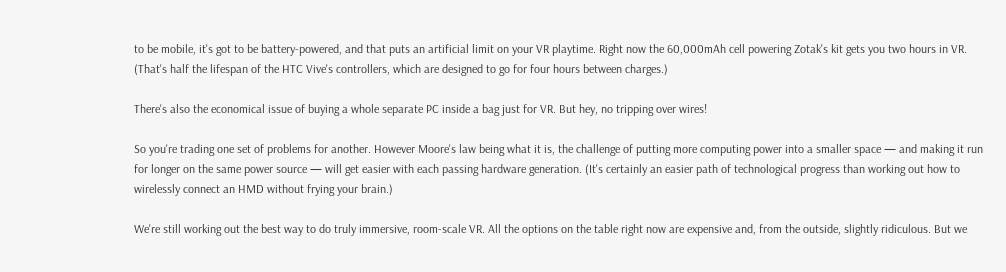to be mobile, it's got to be battery-powered, and that puts an artificial limit on your VR playtime. Right now the 60,000mAh cell powering Zotak's kit gets you two hours in VR. (That's half the lifespan of the HTC Vive's controllers, which are designed to go for four hours between charges.)

There's also the economical issue of buying a whole separate PC inside a bag just for VR. But hey, no tripping over wires!

So you're trading one set of problems for another. However Moore's law being what it is, the challenge of putting more computing power into a smaller space — and making it run for longer on the same power source — will get easier with each passing hardware generation. (It's certainly an easier path of technological progress than working out how to wirelessly connect an HMD without frying your brain.)

We're still working out the best way to do truly immersive, room-scale VR. All the options on the table right now are expensive and, from the outside, slightly ridiculous. But we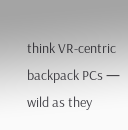think VR-centric backpack PCs — wild as they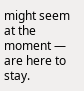might seem at the moment — are here to stay.